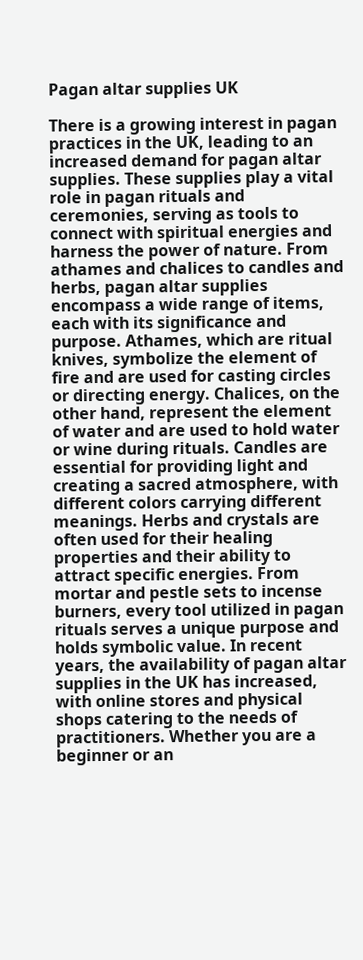Pagan altar supplies UK

There is a growing interest in pagan practices in the UK, leading to an increased demand for pagan altar supplies. These supplies play a vital role in pagan rituals and ceremonies, serving as tools to connect with spiritual energies and harness the power of nature. From athames and chalices to candles and herbs, pagan altar supplies encompass a wide range of items, each with its significance and purpose. Athames, which are ritual knives, symbolize the element of fire and are used for casting circles or directing energy. Chalices, on the other hand, represent the element of water and are used to hold water or wine during rituals. Candles are essential for providing light and creating a sacred atmosphere, with different colors carrying different meanings. Herbs and crystals are often used for their healing properties and their ability to attract specific energies. From mortar and pestle sets to incense burners, every tool utilized in pagan rituals serves a unique purpose and holds symbolic value. In recent years, the availability of pagan altar supplies in the UK has increased, with online stores and physical shops catering to the needs of practitioners. Whether you are a beginner or an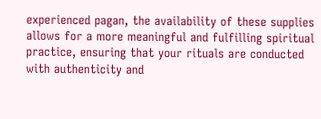experienced pagan, the availability of these supplies allows for a more meaningful and fulfilling spiritual practice, ensuring that your rituals are conducted with authenticity and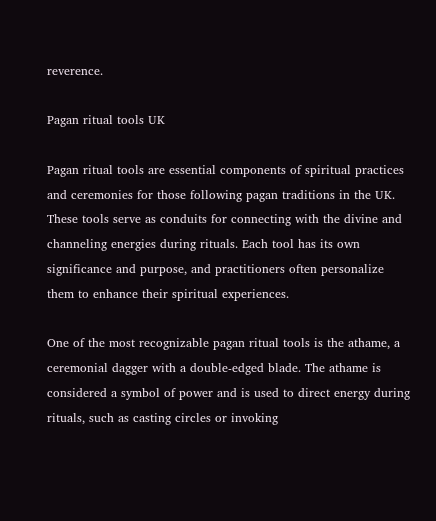reverence.

Pagan ritual tools UK

Pagan ritual tools are essential components of spiritual practices and ceremonies for those following pagan traditions in the UK. These tools serve as conduits for connecting with the divine and channeling energies during rituals. Each tool has its own significance and purpose, and practitioners often personalize them to enhance their spiritual experiences.

One of the most recognizable pagan ritual tools is the athame, a ceremonial dagger with a double-edged blade. The athame is considered a symbol of power and is used to direct energy during rituals, such as casting circles or invoking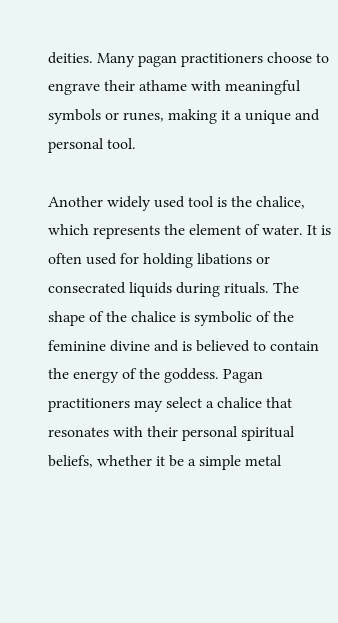deities. Many pagan practitioners choose to engrave their athame with meaningful symbols or runes, making it a unique and personal tool.

Another widely used tool is the chalice, which represents the element of water. It is often used for holding libations or consecrated liquids during rituals. The shape of the chalice is symbolic of the feminine divine and is believed to contain the energy of the goddess. Pagan practitioners may select a chalice that resonates with their personal spiritual beliefs, whether it be a simple metal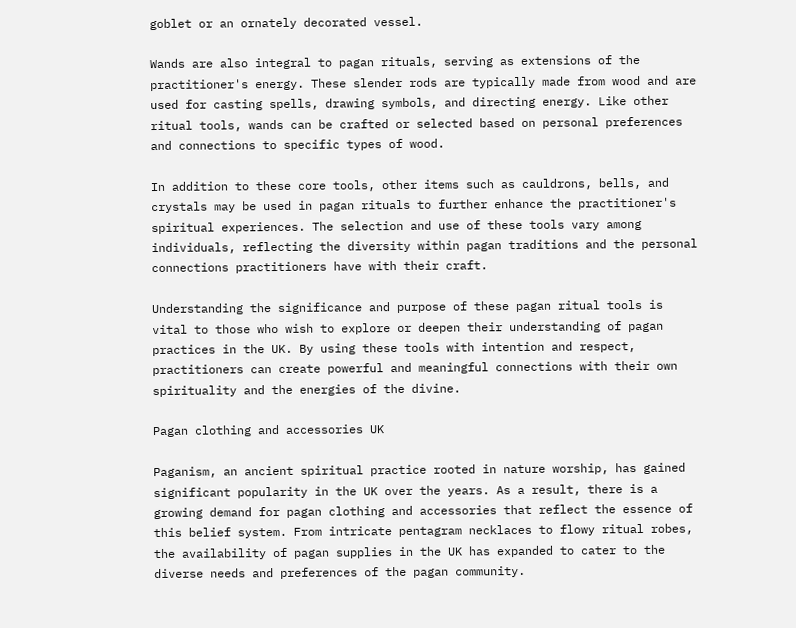goblet or an ornately decorated vessel.

Wands are also integral to pagan rituals, serving as extensions of the practitioner's energy. These slender rods are typically made from wood and are used for casting spells, drawing symbols, and directing energy. Like other ritual tools, wands can be crafted or selected based on personal preferences and connections to specific types of wood.

In addition to these core tools, other items such as cauldrons, bells, and crystals may be used in pagan rituals to further enhance the practitioner's spiritual experiences. The selection and use of these tools vary among individuals, reflecting the diversity within pagan traditions and the personal connections practitioners have with their craft.

Understanding the significance and purpose of these pagan ritual tools is vital to those who wish to explore or deepen their understanding of pagan practices in the UK. By using these tools with intention and respect, practitioners can create powerful and meaningful connections with their own spirituality and the energies of the divine.

Pagan clothing and accessories UK

Paganism, an ancient spiritual practice rooted in nature worship, has gained significant popularity in the UK over the years. As a result, there is a growing demand for pagan clothing and accessories that reflect the essence of this belief system. From intricate pentagram necklaces to flowy ritual robes, the availability of pagan supplies in the UK has expanded to cater to the diverse needs and preferences of the pagan community.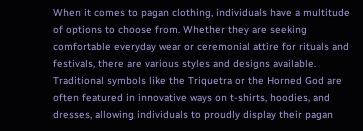When it comes to pagan clothing, individuals have a multitude of options to choose from. Whether they are seeking comfortable everyday wear or ceremonial attire for rituals and festivals, there are various styles and designs available. Traditional symbols like the Triquetra or the Horned God are often featured in innovative ways on t-shirts, hoodies, and dresses, allowing individuals to proudly display their pagan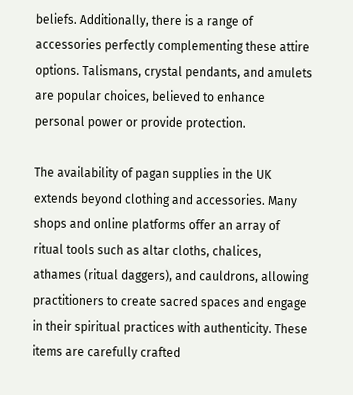beliefs. Additionally, there is a range of accessories perfectly complementing these attire options. Talismans, crystal pendants, and amulets are popular choices, believed to enhance personal power or provide protection.

The availability of pagan supplies in the UK extends beyond clothing and accessories. Many shops and online platforms offer an array of ritual tools such as altar cloths, chalices, athames (ritual daggers), and cauldrons, allowing practitioners to create sacred spaces and engage in their spiritual practices with authenticity. These items are carefully crafted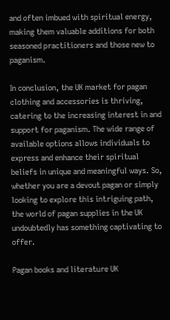and often imbued with spiritual energy, making them valuable additions for both seasoned practitioners and those new to paganism.

In conclusion, the UK market for pagan clothing and accessories is thriving, catering to the increasing interest in and support for paganism. The wide range of available options allows individuals to express and enhance their spiritual beliefs in unique and meaningful ways. So, whether you are a devout pagan or simply looking to explore this intriguing path, the world of pagan supplies in the UK undoubtedly has something captivating to offer.

Pagan books and literature UK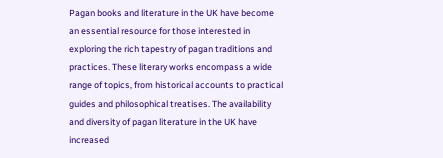Pagan books and literature in the UK have become an essential resource for those interested in exploring the rich tapestry of pagan traditions and practices. These literary works encompass a wide range of topics, from historical accounts to practical guides and philosophical treatises. The availability and diversity of pagan literature in the UK have increased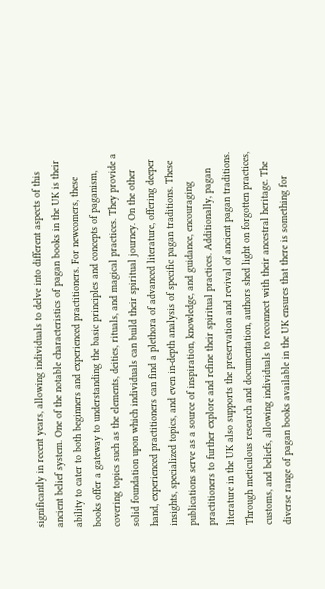significantly in recent years, allowing individuals to delve into different aspects of this ancient belief system. One of the notable characteristics of pagan books in the UK is their ability to cater to both beginners and experienced practitioners. For newcomers, these books offer a gateway to understanding the basic principles and concepts of paganism, covering topics such as the elements, deities, rituals, and magical practices. They provide a solid foundation upon which individuals can build their spiritual journey. On the other hand, experienced practitioners can find a plethora of advanced literature, offering deeper insights, specialized topics, and even in-depth analysis of specific pagan traditions. These publications serve as a source of inspiration, knowledge, and guidance, encouraging practitioners to further explore and refine their spiritual practices. Additionally, pagan literature in the UK also supports the preservation and revival of ancient pagan traditions. Through meticulous research and documentation, authors shed light on forgotten practices, customs, and beliefs, allowing individuals to reconnect with their ancestral heritage. The diverse range of pagan books available in the UK ensures that there is something for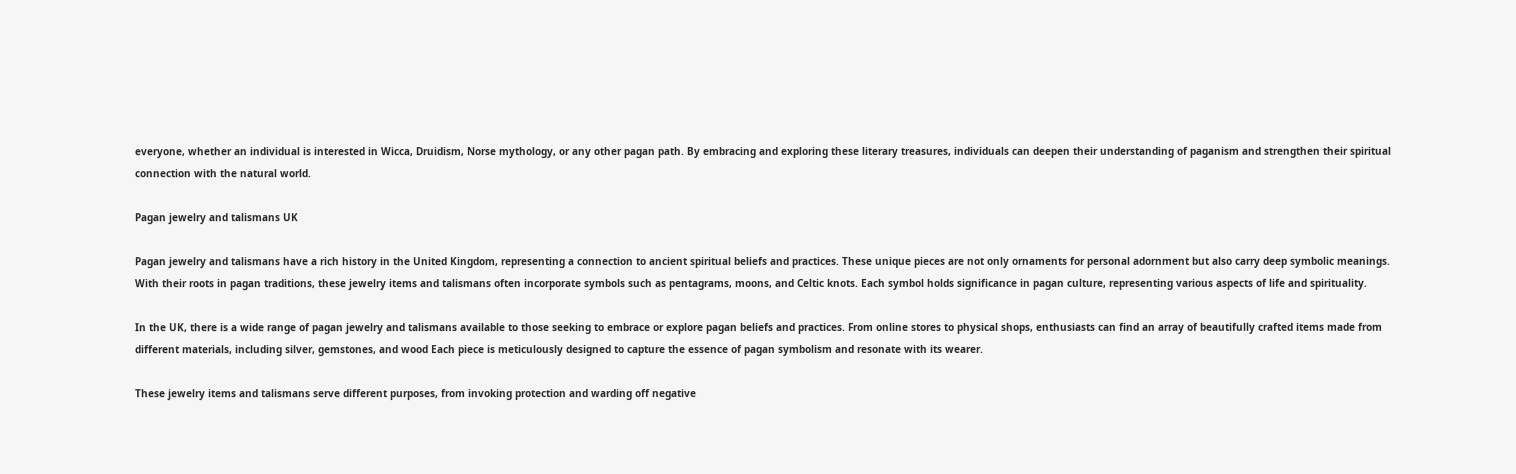everyone, whether an individual is interested in Wicca, Druidism, Norse mythology, or any other pagan path. By embracing and exploring these literary treasures, individuals can deepen their understanding of paganism and strengthen their spiritual connection with the natural world.

Pagan jewelry and talismans UK

Pagan jewelry and talismans have a rich history in the United Kingdom, representing a connection to ancient spiritual beliefs and practices. These unique pieces are not only ornaments for personal adornment but also carry deep symbolic meanings. With their roots in pagan traditions, these jewelry items and talismans often incorporate symbols such as pentagrams, moons, and Celtic knots. Each symbol holds significance in pagan culture, representing various aspects of life and spirituality.

In the UK, there is a wide range of pagan jewelry and talismans available to those seeking to embrace or explore pagan beliefs and practices. From online stores to physical shops, enthusiasts can find an array of beautifully crafted items made from different materials, including silver, gemstones, and wood Each piece is meticulously designed to capture the essence of pagan symbolism and resonate with its wearer.

These jewelry items and talismans serve different purposes, from invoking protection and warding off negative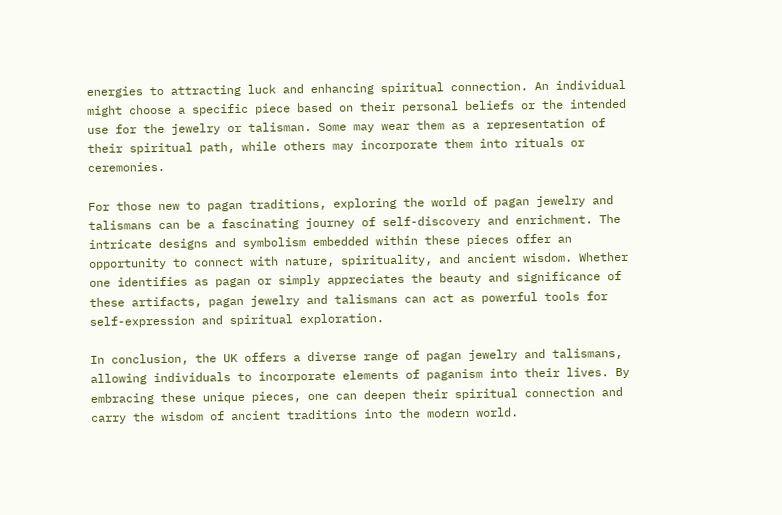energies to attracting luck and enhancing spiritual connection. An individual might choose a specific piece based on their personal beliefs or the intended use for the jewelry or talisman. Some may wear them as a representation of their spiritual path, while others may incorporate them into rituals or ceremonies.

For those new to pagan traditions, exploring the world of pagan jewelry and talismans can be a fascinating journey of self-discovery and enrichment. The intricate designs and symbolism embedded within these pieces offer an opportunity to connect with nature, spirituality, and ancient wisdom. Whether one identifies as pagan or simply appreciates the beauty and significance of these artifacts, pagan jewelry and talismans can act as powerful tools for self-expression and spiritual exploration.

In conclusion, the UK offers a diverse range of pagan jewelry and talismans, allowing individuals to incorporate elements of paganism into their lives. By embracing these unique pieces, one can deepen their spiritual connection and carry the wisdom of ancient traditions into the modern world.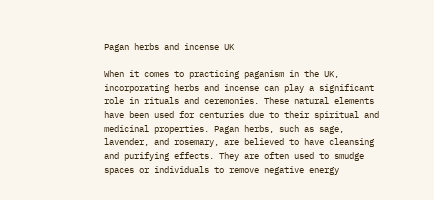Pagan herbs and incense UK

When it comes to practicing paganism in the UK, incorporating herbs and incense can play a significant role in rituals and ceremonies. These natural elements have been used for centuries due to their spiritual and medicinal properties. Pagan herbs, such as sage, lavender, and rosemary, are believed to have cleansing and purifying effects. They are often used to smudge spaces or individuals to remove negative energy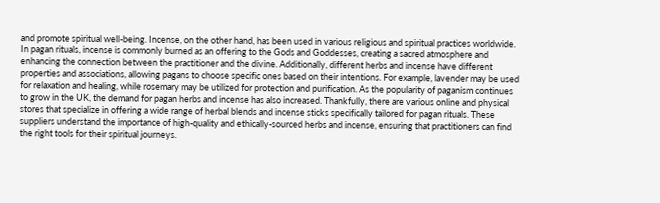and promote spiritual well-being. Incense, on the other hand, has been used in various religious and spiritual practices worldwide. In pagan rituals, incense is commonly burned as an offering to the Gods and Goddesses, creating a sacred atmosphere and enhancing the connection between the practitioner and the divine. Additionally, different herbs and incense have different properties and associations, allowing pagans to choose specific ones based on their intentions. For example, lavender may be used for relaxation and healing, while rosemary may be utilized for protection and purification. As the popularity of paganism continues to grow in the UK, the demand for pagan herbs and incense has also increased. Thankfully, there are various online and physical stores that specialize in offering a wide range of herbal blends and incense sticks specifically tailored for pagan rituals. These suppliers understand the importance of high-quality and ethically-sourced herbs and incense, ensuring that practitioners can find the right tools for their spiritual journeys.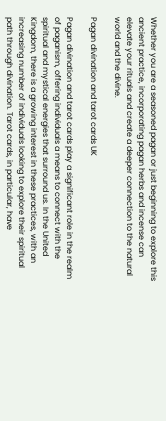Whether you are a seasoned pagan or just beginning to explore this ancient practice, incorporating pagan herbs and incense can elevate your rituals and create a deeper connection to the natural world and the divine.

Pagan divination and tarot cards UK

Pagan divination and tarot cards play a significant role in the realm of paganism, offering individuals a means to connect with the spiritual and mystical energies that surround us. In the United Kingdom, there is a growing interest in these practices, with an increasing number of individuals looking to explore their spiritual path through divination. Tarot cards, in particular, have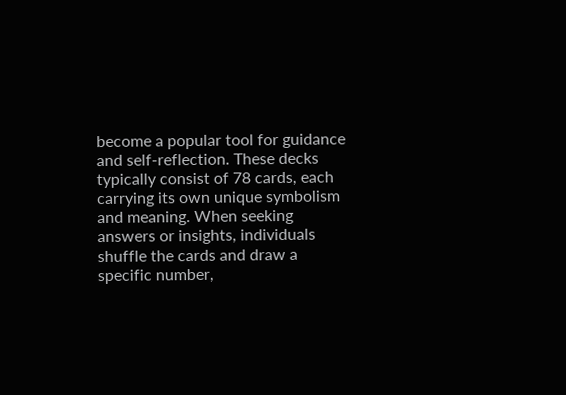become a popular tool for guidance and self-reflection. These decks typically consist of 78 cards, each carrying its own unique symbolism and meaning. When seeking answers or insights, individuals shuffle the cards and draw a specific number,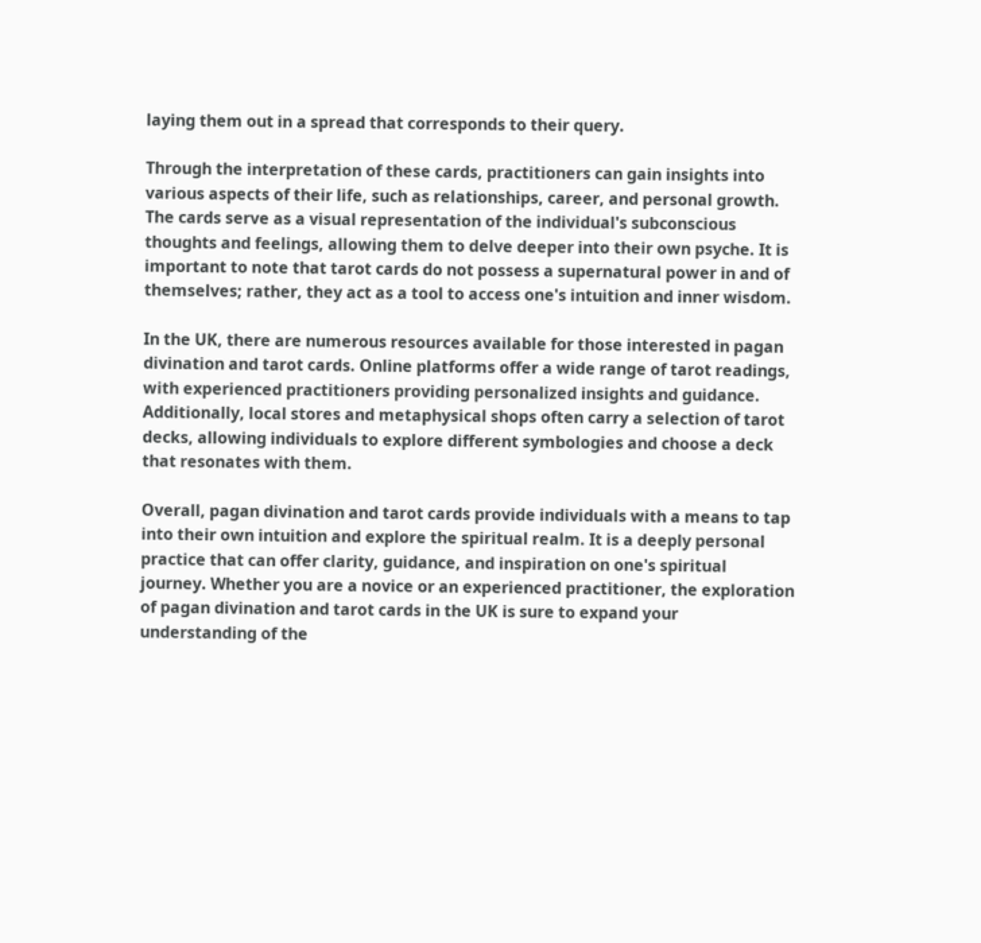laying them out in a spread that corresponds to their query.

Through the interpretation of these cards, practitioners can gain insights into various aspects of their life, such as relationships, career, and personal growth. The cards serve as a visual representation of the individual's subconscious thoughts and feelings, allowing them to delve deeper into their own psyche. It is important to note that tarot cards do not possess a supernatural power in and of themselves; rather, they act as a tool to access one's intuition and inner wisdom.

In the UK, there are numerous resources available for those interested in pagan divination and tarot cards. Online platforms offer a wide range of tarot readings, with experienced practitioners providing personalized insights and guidance. Additionally, local stores and metaphysical shops often carry a selection of tarot decks, allowing individuals to explore different symbologies and choose a deck that resonates with them.

Overall, pagan divination and tarot cards provide individuals with a means to tap into their own intuition and explore the spiritual realm. It is a deeply personal practice that can offer clarity, guidance, and inspiration on one's spiritual journey. Whether you are a novice or an experienced practitioner, the exploration of pagan divination and tarot cards in the UK is sure to expand your understanding of the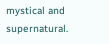mystical and supernatural.